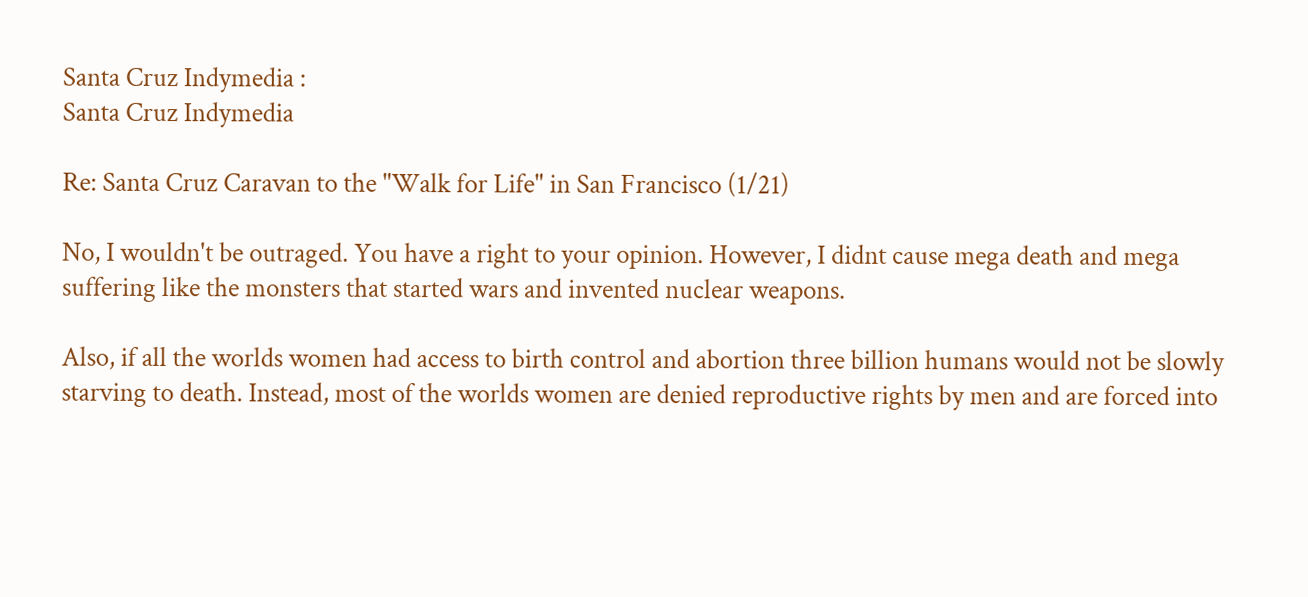Santa Cruz Indymedia :
Santa Cruz Indymedia

Re: Santa Cruz Caravan to the "Walk for Life" in San Francisco (1/21)

No, I wouldn't be outraged. You have a right to your opinion. However, I didnt cause mega death and mega suffering like the monsters that started wars and invented nuclear weapons.

Also, if all the worlds women had access to birth control and abortion three billion humans would not be slowly starving to death. Instead, most of the worlds women are denied reproductive rights by men and are forced into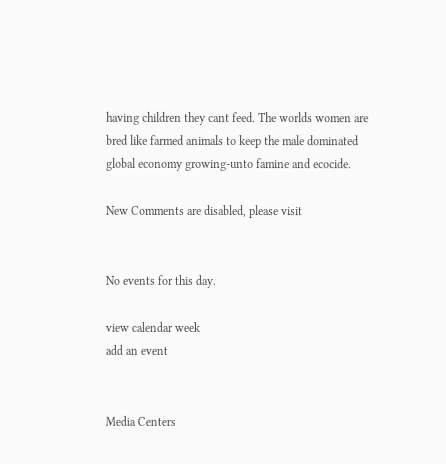having children they cant feed. The worlds women are bred like farmed animals to keep the male dominated global economy growing-unto famine and ecocide.

New Comments are disabled, please visit


No events for this day.

view calendar week
add an event


Media Centers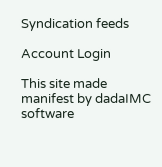Syndication feeds

Account Login

This site made manifest by dadaIMC software